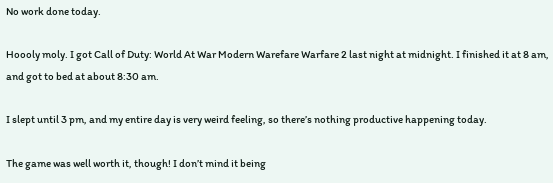No work done today.

Hoooly moly. I got Call of Duty: World At War Modern Warefare Warfare 2 last night at midnight. I finished it at 8 am, and got to bed at about 8:30 am.

I slept until 3 pm, and my entire day is very weird feeling, so there’s nothing productive happening today.

The game was well worth it, though! I don’t mind it being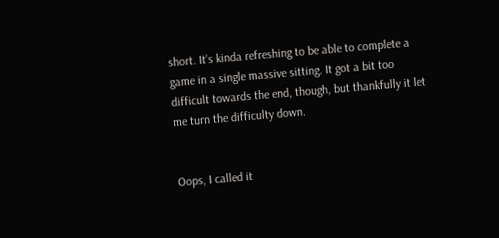short. It’s kinda refreshing to be able to complete a game in a single massive sitting. It got a bit too difficult towards the end, though, but thankfully it let me turn the difficulty down.


Oops, I called it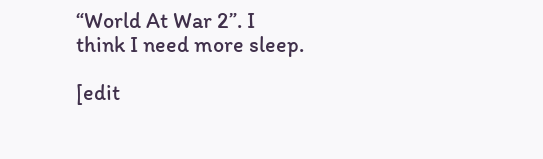“World At War 2”. I think I need more sleep.

[edit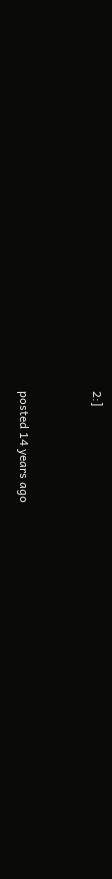2:]


posted 14 years ago